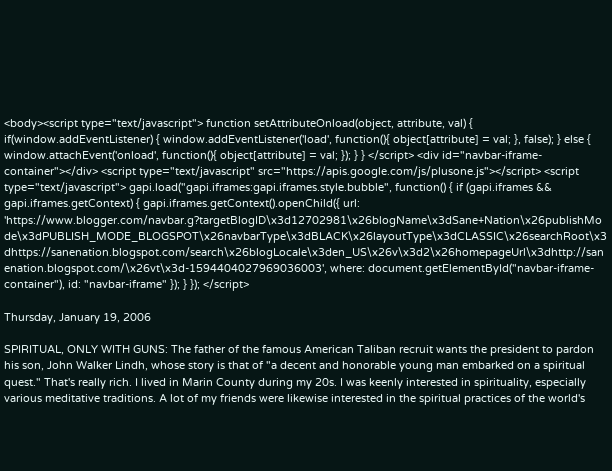<body><script type="text/javascript"> function setAttributeOnload(object, attribute, val) { if(window.addEventListener) { window.addEventListener('load', function(){ object[attribute] = val; }, false); } else { window.attachEvent('onload', function(){ object[attribute] = val; }); } } </script> <div id="navbar-iframe-container"></div> <script type="text/javascript" src="https://apis.google.com/js/plusone.js"></script> <script type="text/javascript"> gapi.load("gapi.iframes:gapi.iframes.style.bubble", function() { if (gapi.iframes && gapi.iframes.getContext) { gapi.iframes.getContext().openChild({ url: 'https://www.blogger.com/navbar.g?targetBlogID\x3d12702981\x26blogName\x3dSane+Nation\x26publishMode\x3dPUBLISH_MODE_BLOGSPOT\x26navbarType\x3dBLACK\x26layoutType\x3dCLASSIC\x26searchRoot\x3dhttps://sanenation.blogspot.com/search\x26blogLocale\x3den_US\x26v\x3d2\x26homepageUrl\x3dhttp://sanenation.blogspot.com/\x26vt\x3d-1594404027969036003', where: document.getElementById("navbar-iframe-container"), id: "navbar-iframe" }); } }); </script>

Thursday, January 19, 2006

SPIRITUAL, ONLY WITH GUNS: The father of the famous American Taliban recruit wants the president to pardon his son, John Walker Lindh, whose story is that of "a decent and honorable young man embarked on a spiritual quest." That's really rich. I lived in Marin County during my 20s. I was keenly interested in spirituality, especially various meditative traditions. A lot of my friends were likewise interested in the spiritual practices of the world's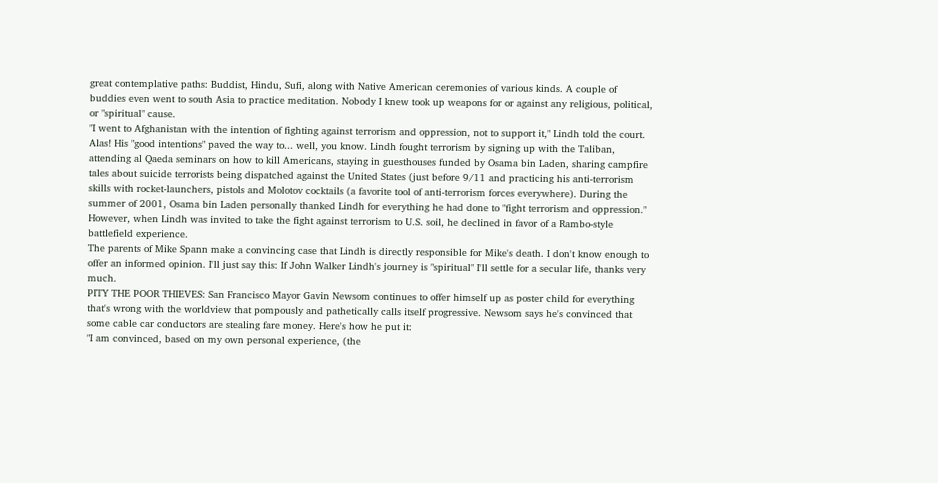great contemplative paths: Buddist, Hindu, Sufi, along with Native American ceremonies of various kinds. A couple of buddies even went to south Asia to practice meditation. Nobody I knew took up weapons for or against any religious, political, or "spiritual" cause.
"I went to Afghanistan with the intention of fighting against terrorism and oppression, not to support it," Lindh told the court. Alas! His "good intentions" paved the way to... well, you know. Lindh fought terrorism by signing up with the Taliban, attending al Qaeda seminars on how to kill Americans, staying in guesthouses funded by Osama bin Laden, sharing campfire tales about suicide terrorists being dispatched against the United States (just before 9/11 and practicing his anti-terrorism skills with rocket-launchers, pistols and Molotov cocktails (a favorite tool of anti-terrorism forces everywhere). During the summer of 2001, Osama bin Laden personally thanked Lindh for everything he had done to "fight terrorism and oppression." However, when Lindh was invited to take the fight against terrorism to U.S. soil, he declined in favor of a Rambo-style battlefield experience.
The parents of Mike Spann make a convincing case that Lindh is directly responsible for Mike's death. I don't know enough to offer an informed opinion. I'll just say this: If John Walker Lindh's journey is "spiritual" I'll settle for a secular life, thanks very much.
PITY THE POOR THIEVES: San Francisco Mayor Gavin Newsom continues to offer himself up as poster child for everything that's wrong with the worldview that pompously and pathetically calls itself progressive. Newsom says he's convinced that some cable car conductors are stealing fare money. Here's how he put it:
"I am convinced, based on my own personal experience, (the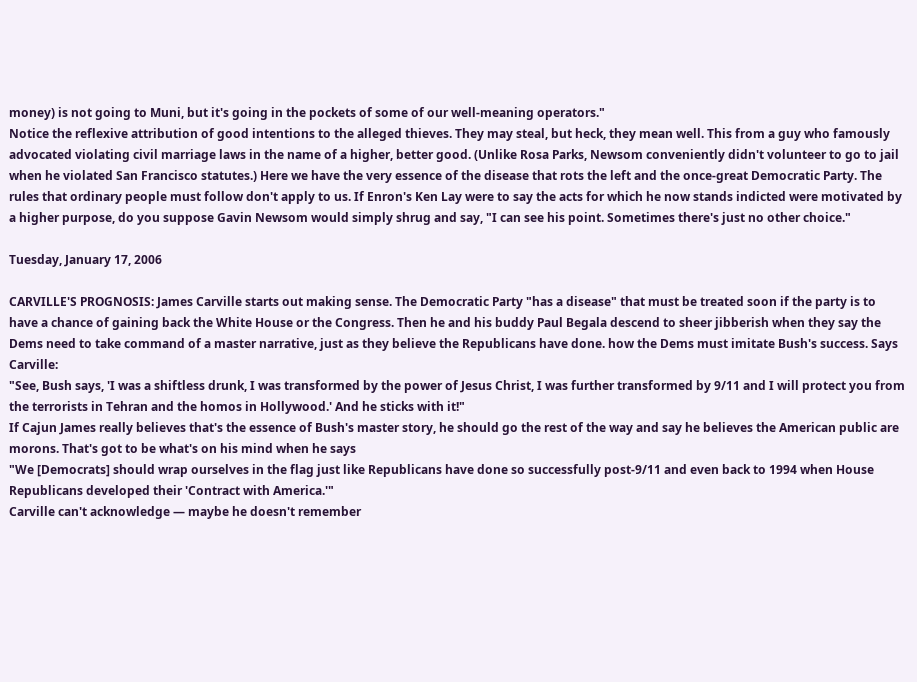money) is not going to Muni, but it's going in the pockets of some of our well-meaning operators."
Notice the reflexive attribution of good intentions to the alleged thieves. They may steal, but heck, they mean well. This from a guy who famously advocated violating civil marriage laws in the name of a higher, better good. (Unlike Rosa Parks, Newsom conveniently didn't volunteer to go to jail when he violated San Francisco statutes.) Here we have the very essence of the disease that rots the left and the once-great Democratic Party. The rules that ordinary people must follow don't apply to us. If Enron's Ken Lay were to say the acts for which he now stands indicted were motivated by a higher purpose, do you suppose Gavin Newsom would simply shrug and say, "I can see his point. Sometimes there's just no other choice."

Tuesday, January 17, 2006

CARVILLE'S PROGNOSIS: James Carville starts out making sense. The Democratic Party "has a disease" that must be treated soon if the party is to have a chance of gaining back the White House or the Congress. Then he and his buddy Paul Begala descend to sheer jibberish when they say the Dems need to take command of a master narrative, just as they believe the Republicans have done. how the Dems must imitate Bush's success. Says Carville:
"See, Bush says, 'I was a shiftless drunk, I was transformed by the power of Jesus Christ, I was further transformed by 9/11 and I will protect you from the terrorists in Tehran and the homos in Hollywood.' And he sticks with it!"
If Cajun James really believes that's the essence of Bush's master story, he should go the rest of the way and say he believes the American public are morons. That's got to be what's on his mind when he says
"We [Democrats] should wrap ourselves in the flag just like Republicans have done so successfully post-9/11 and even back to 1994 when House Republicans developed their 'Contract with America.'"
Carville can't acknowledge — maybe he doesn't remember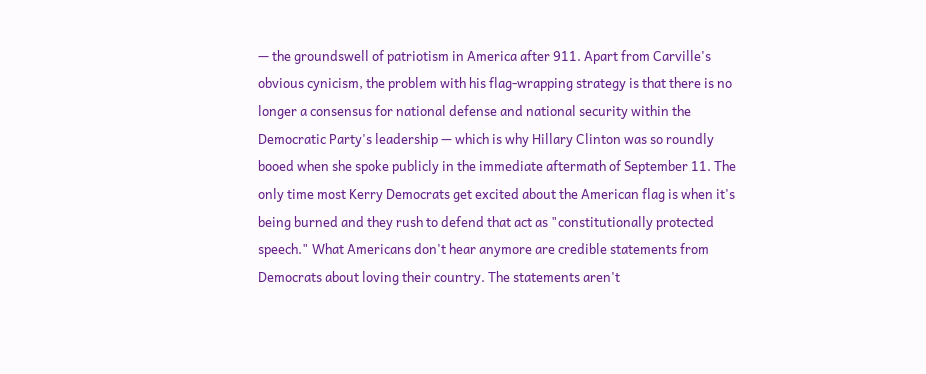— the groundswell of patriotism in America after 911. Apart from Carville's obvious cynicism, the problem with his flag-wrapping strategy is that there is no longer a consensus for national defense and national security within the Democratic Party's leadership — which is why Hillary Clinton was so roundly booed when she spoke publicly in the immediate aftermath of September 11. The only time most Kerry Democrats get excited about the American flag is when it's being burned and they rush to defend that act as "constitutionally protected speech." What Americans don't hear anymore are credible statements from Democrats about loving their country. The statements aren't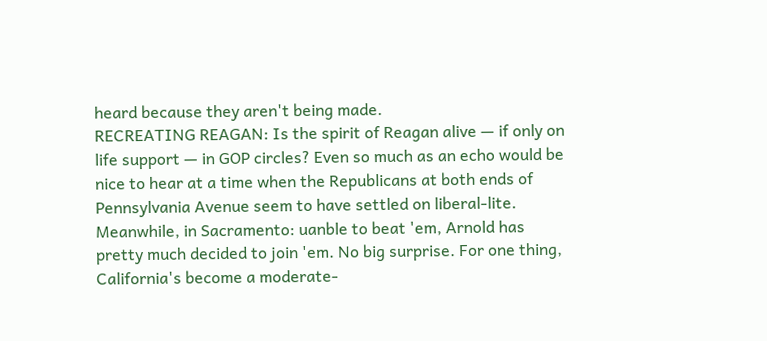heard because they aren't being made.
RECREATING REAGAN: Is the spirit of Reagan alive — if only on life support — in GOP circles? Even so much as an echo would be nice to hear at a time when the Republicans at both ends of Pennsylvania Avenue seem to have settled on liberal-lite. Meanwhile, in Sacramento: uanble to beat 'em, Arnold has pretty much decided to join 'em. No big surprise. For one thing, California's become a moderate-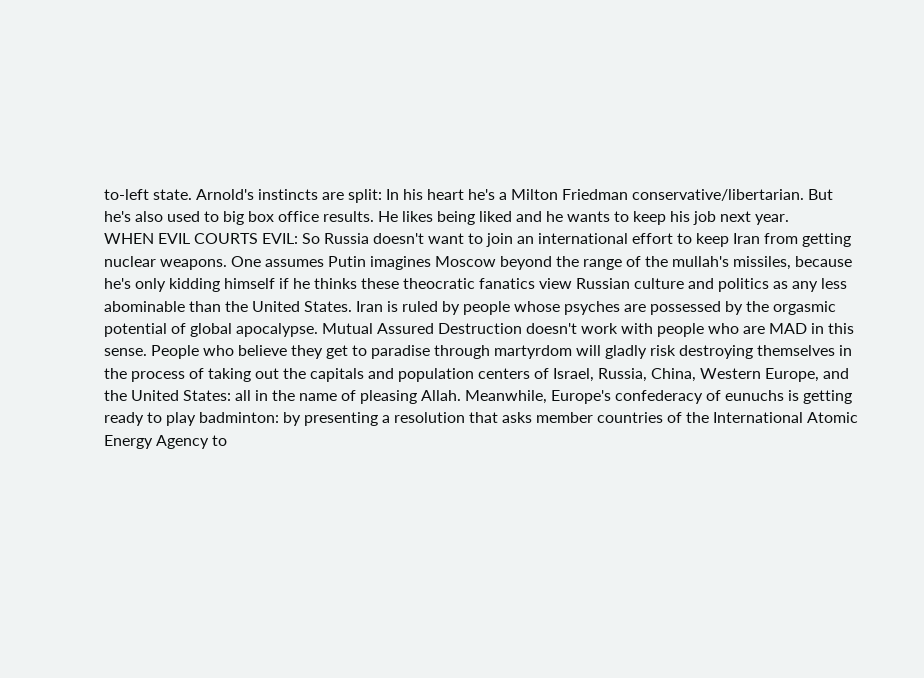to-left state. Arnold's instincts are split: In his heart he's a Milton Friedman conservative/libertarian. But he's also used to big box office results. He likes being liked and he wants to keep his job next year.
WHEN EVIL COURTS EVIL: So Russia doesn't want to join an international effort to keep Iran from getting nuclear weapons. One assumes Putin imagines Moscow beyond the range of the mullah's missiles, because he's only kidding himself if he thinks these theocratic fanatics view Russian culture and politics as any less abominable than the United States. Iran is ruled by people whose psyches are possessed by the orgasmic potential of global apocalypse. Mutual Assured Destruction doesn't work with people who are MAD in this sense. People who believe they get to paradise through martyrdom will gladly risk destroying themselves in the process of taking out the capitals and population centers of Israel, Russia, China, Western Europe, and the United States: all in the name of pleasing Allah. Meanwhile, Europe's confederacy of eunuchs is getting ready to play badminton: by presenting a resolution that asks member countries of the International Atomic Energy Agency to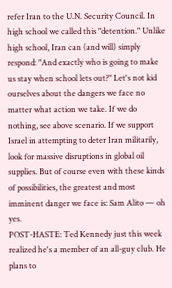refer Iran to the U.N. Security Council. In high school we called this "detention." Unlike high school, Iran can (and will) simply respond: "And exactly who is going to make us stay when school lets out?" Let's not kid ourselves about the dangers we face no matter what action we take. If we do nothing, see above scenario. If we support Israel in attempting to deter Iran militarily, look for massive disruptions in global oil supplies. But of course even with these kinds of possibilities, the greatest and most imminent danger we face is: Sam Alito — oh yes.
POST-HASTE: Ted Kennedy just this week realized he's a member of an all-guy club. He plans to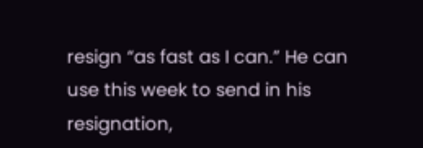resign “as fast as I can.” He can use this week to send in his resignation,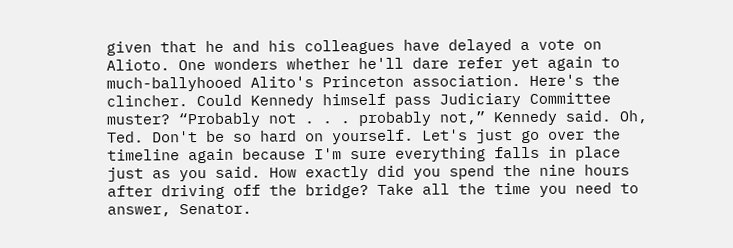given that he and his colleagues have delayed a vote on Alioto. One wonders whether he'll dare refer yet again to much-ballyhooed Alito's Princeton association. Here's the clincher. Could Kennedy himself pass Judiciary Committee muster? “Probably not . . . probably not,” Kennedy said. Oh, Ted. Don't be so hard on yourself. Let's just go over the timeline again because I'm sure everything falls in place just as you said. How exactly did you spend the nine hours after driving off the bridge? Take all the time you need to answer, Senator.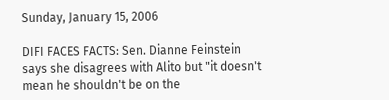Sunday, January 15, 2006

DIFI FACES FACTS: Sen. Dianne Feinstein says she disagrees with Alito but "it doesn't mean he shouldn't be on the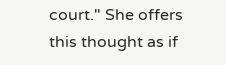court." She offers this thought as if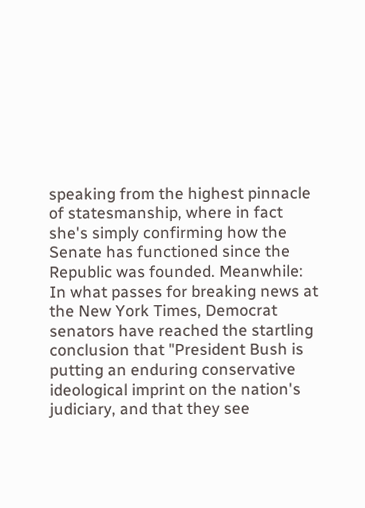speaking from the highest pinnacle of statesmanship, where in fact she's simply confirming how the Senate has functioned since the Republic was founded. Meanwhile: In what passes for breaking news at the New York Times, Democrat senators have reached the startling conclusion that "President Bush is putting an enduring conservative ideological imprint on the nation's judiciary, and that they see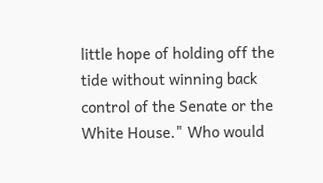little hope of holding off the tide without winning back control of the Senate or the White House." Who would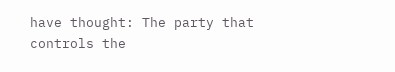have thought: The party that controls the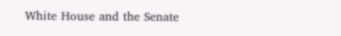White House and the Senate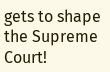gets to shape the Supreme Court!